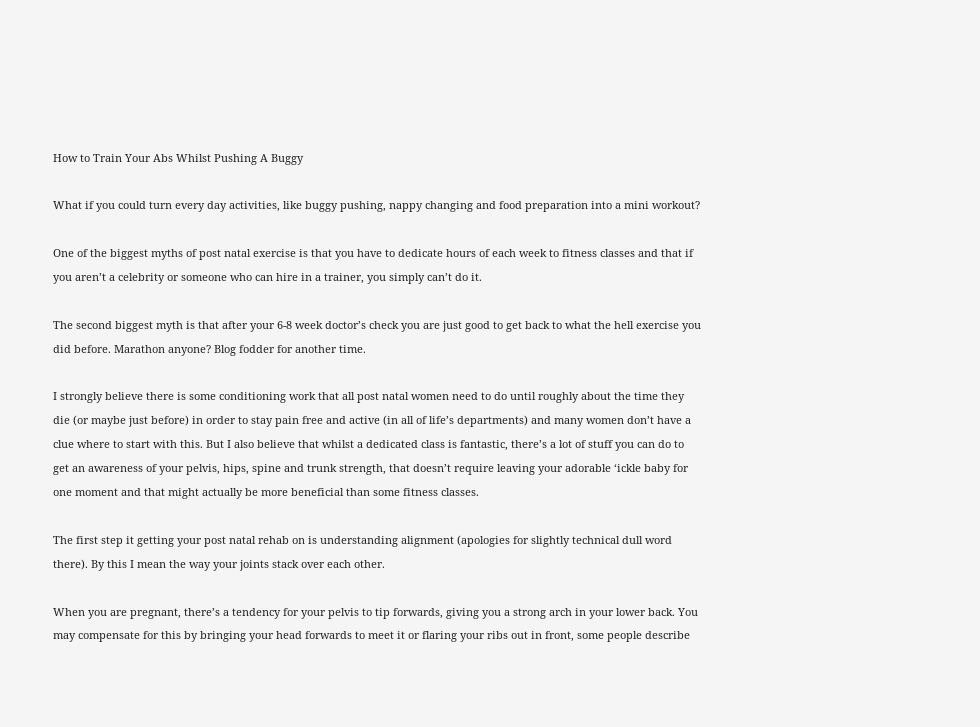How to Train Your Abs Whilst Pushing A Buggy

What if you could turn every day activities, like buggy pushing, nappy changing and food preparation into a mini workout?

One of the biggest myths of post natal exercise is that you have to dedicate hours of each week to fitness classes and that if you aren’t a celebrity or someone who can hire in a trainer, you simply can’t do it.

The second biggest myth is that after your 6-8 week doctor’s check you are just good to get back to what the hell exercise you did before. Marathon anyone? Blog fodder for another time.

I strongly believe there is some conditioning work that all post natal women need to do until roughly about the time they die (or maybe just before) in order to stay pain free and active (in all of life’s departments) and many women don’t have a clue where to start with this. But I also believe that whilst a dedicated class is fantastic, there’s a lot of stuff you can do to get an awareness of your pelvis, hips, spine and trunk strength, that doesn’t require leaving your adorable ‘ickle baby for one moment and that might actually be more beneficial than some fitness classes.

The first step it getting your post natal rehab on is understanding alignment (apologies for slightly technical dull word there). By this I mean the way your joints stack over each other.

When you are pregnant, there’s a tendency for your pelvis to tip forwards, giving you a strong arch in your lower back. You may compensate for this by bringing your head forwards to meet it or flaring your ribs out in front, some people describe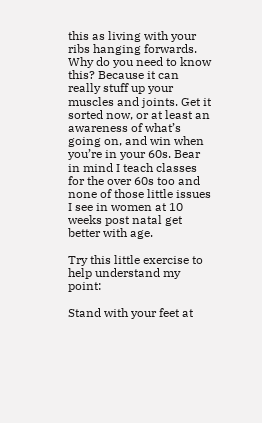this as living with your ribs hanging forwards. Why do you need to know this? Because it can really stuff up your muscles and joints. Get it sorted now, or at least an awareness of what’s going on, and win when you’re in your 60s. Bear in mind I teach classes for the over 60s too and none of those little issues I see in women at 10 weeks post natal get better with age.

Try this little exercise to help understand my point:

Stand with your feet at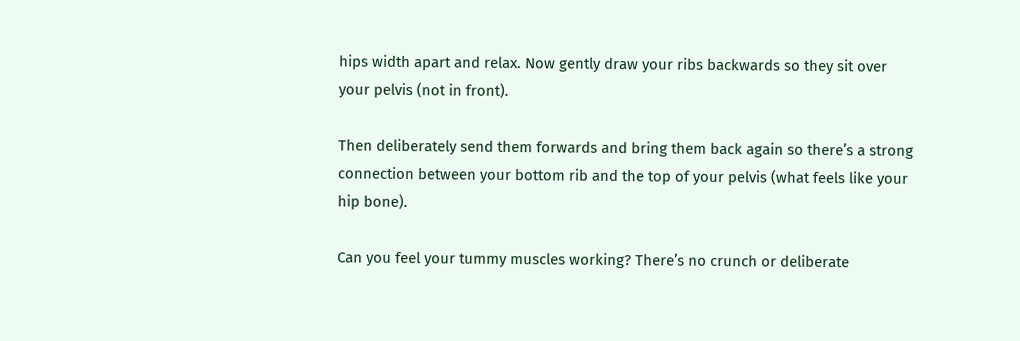hips width apart and relax. Now gently draw your ribs backwards so they sit over your pelvis (not in front).

Then deliberately send them forwards and bring them back again so there’s a strong connection between your bottom rib and the top of your pelvis (what feels like your hip bone).

Can you feel your tummy muscles working? There’s no crunch or deliberate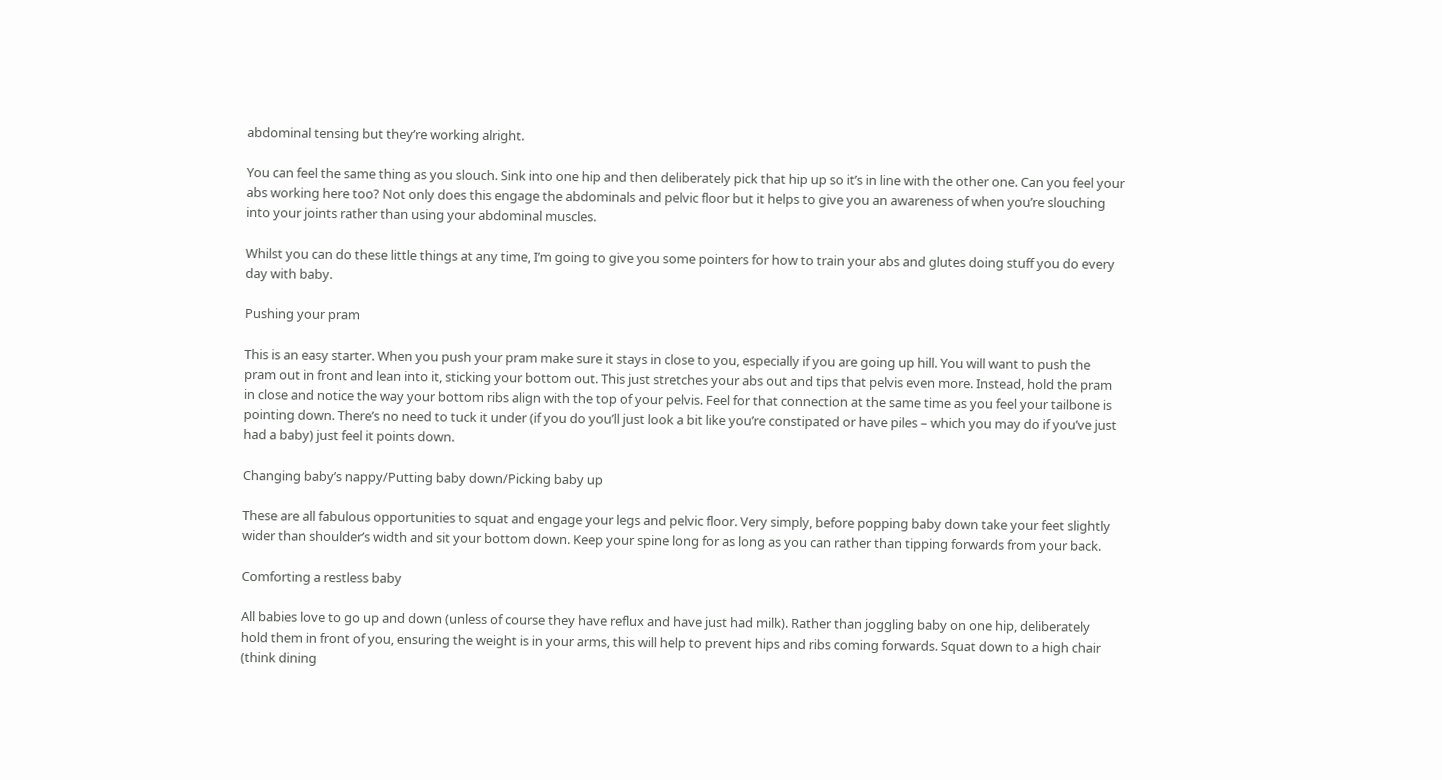abdominal tensing but they’re working alright.

You can feel the same thing as you slouch. Sink into one hip and then deliberately pick that hip up so it’s in line with the other one. Can you feel your abs working here too? Not only does this engage the abdominals and pelvic floor but it helps to give you an awareness of when you’re slouching into your joints rather than using your abdominal muscles.

Whilst you can do these little things at any time, I’m going to give you some pointers for how to train your abs and glutes doing stuff you do every day with baby.

Pushing your pram

This is an easy starter. When you push your pram make sure it stays in close to you, especially if you are going up hill. You will want to push the pram out in front and lean into it, sticking your bottom out. This just stretches your abs out and tips that pelvis even more. Instead, hold the pram in close and notice the way your bottom ribs align with the top of your pelvis. Feel for that connection at the same time as you feel your tailbone is pointing down. There’s no need to tuck it under (if you do you’ll just look a bit like you’re constipated or have piles – which you may do if you’ve just had a baby) just feel it points down.

Changing baby’s nappy/Putting baby down/Picking baby up

These are all fabulous opportunities to squat and engage your legs and pelvic floor. Very simply, before popping baby down take your feet slightly wider than shoulder’s width and sit your bottom down. Keep your spine long for as long as you can rather than tipping forwards from your back.

Comforting a restless baby

All babies love to go up and down (unless of course they have reflux and have just had milk). Rather than joggling baby on one hip, deliberately hold them in front of you, ensuring the weight is in your arms, this will help to prevent hips and ribs coming forwards. Squat down to a high chair (think dining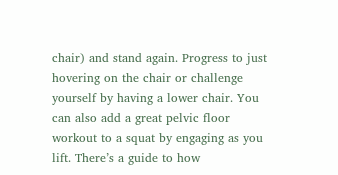chair) and stand again. Progress to just hovering on the chair or challenge yourself by having a lower chair. You can also add a great pelvic floor workout to a squat by engaging as you lift. There’s a guide to how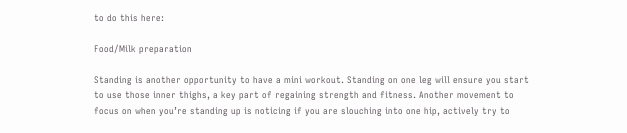to do this here:

Food/Milk preparation

Standing is another opportunity to have a mini workout. Standing on one leg will ensure you start to use those inner thighs, a key part of regaining strength and fitness. Another movement to focus on when you’re standing up is noticing if you are slouching into one hip, actively try to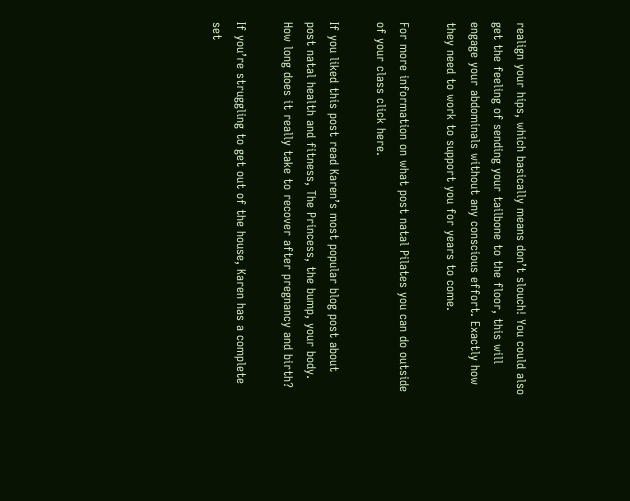realign your hips, which basically means don’t slouch! You could also get the feeling of sending your tailbone to the floor, this will engage your abdominals without any conscious effort. Exactly how they need to work to support you for years to come.

For more information on what post natal Pilates you can do outside of your class click here.

If you liked this post read Karen’s most popular blog post about post natal health and fitness, The Princess, the bump, your body. How long does it really take to recover after pregnancy and birth?

If you’re struggling to get out of the house, Karen has a complete set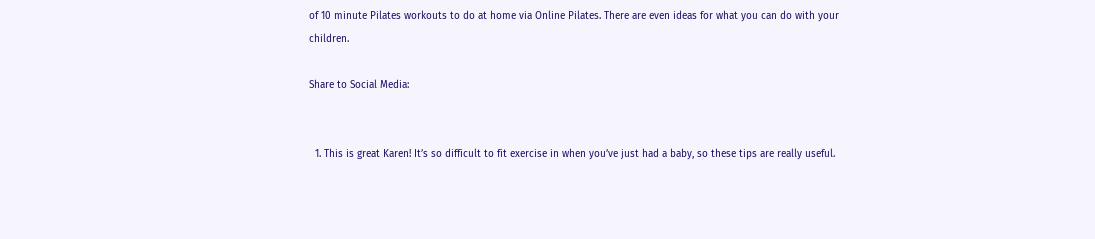of 10 minute Pilates workouts to do at home via Online Pilates. There are even ideas for what you can do with your children.

Share to Social Media:


  1. This is great Karen! It’s so difficult to fit exercise in when you’ve just had a baby, so these tips are really useful.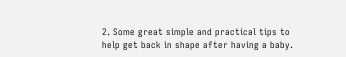2. Some great simple and practical tips to help get back in shape after having a baby.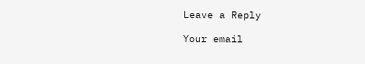Leave a Reply

Your email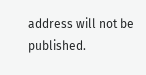address will not be published.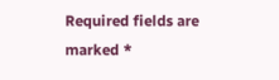Required fields are marked *